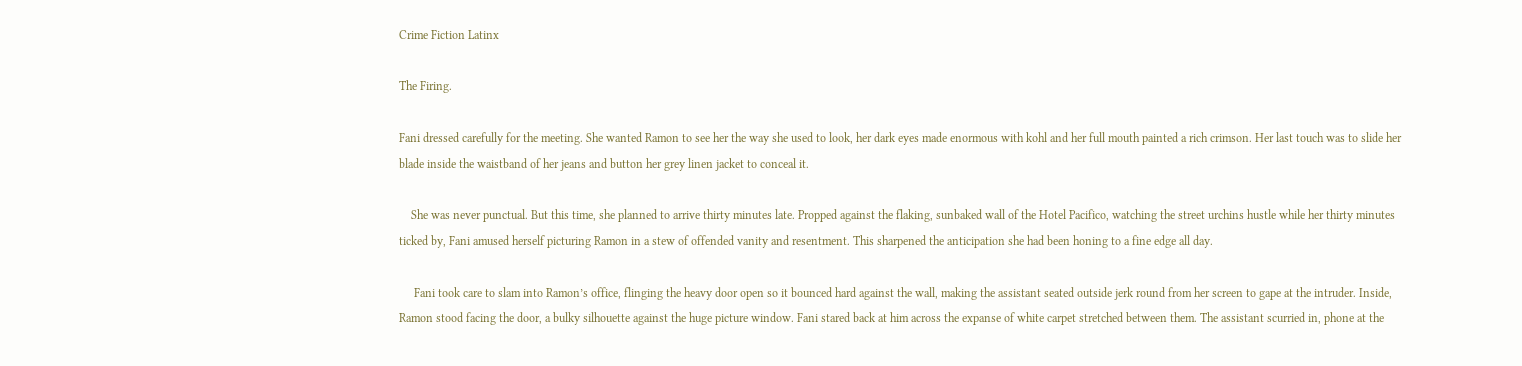Crime Fiction Latinx

The Firing.

Fani dressed carefully for the meeting. She wanted Ramon to see her the way she used to look, her dark eyes made enormous with kohl and her full mouth painted a rich crimson. Her last touch was to slide her blade inside the waistband of her jeans and button her grey linen jacket to conceal it.

    She was never punctual. But this time, she planned to arrive thirty minutes late. Propped against the flaking, sunbaked wall of the Hotel Pacifico, watching the street urchins hustle while her thirty minutes ticked by, Fani amused herself picturing Ramon in a stew of offended vanity and resentment. This sharpened the anticipation she had been honing to a fine edge all day.

     Fani took care to slam into Ramon’s office, flinging the heavy door open so it bounced hard against the wall, making the assistant seated outside jerk round from her screen to gape at the intruder. Inside, Ramon stood facing the door, a bulky silhouette against the huge picture window. Fani stared back at him across the expanse of white carpet stretched between them. The assistant scurried in, phone at the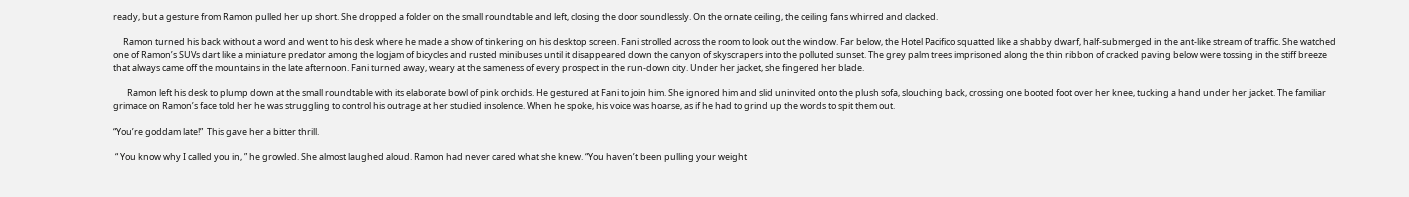ready, but a gesture from Ramon pulled her up short. She dropped a folder on the small roundtable and left, closing the door soundlessly. On the ornate ceiling, the ceiling fans whirred and clacked.

     Ramon turned his back without a word and went to his desk where he made a show of tinkering on his desktop screen. Fani strolled across the room to look out the window. Far below, the Hotel Pacifico squatted like a shabby dwarf, half-submerged in the ant-like stream of traffic. She watched one of Ramon’s SUVs dart like a miniature predator among the logjam of bicycles and rusted minibuses until it disappeared down the canyon of skyscrapers into the polluted sunset. The grey palm trees imprisoned along the thin ribbon of cracked paving below were tossing in the stiff breeze that always came off the mountains in the late afternoon. Fani turned away, weary at the sameness of every prospect in the run-down city. Under her jacket, she fingered her blade.

       Ramon left his desk to plump down at the small roundtable with its elaborate bowl of pink orchids. He gestured at Fani to join him. She ignored him and slid uninvited onto the plush sofa, slouching back, crossing one booted foot over her knee, tucking a hand under her jacket. The familiar grimace on Ramon’s face told her he was struggling to control his outrage at her studied insolence. When he spoke, his voice was hoarse, as if he had to grind up the words to spit them out.

“You’re goddam late!”  This gave her a bitter thrill.

 “ You know why I called you in, ” he growled. She almost laughed aloud. Ramon had never cared what she knew. “You haven’t been pulling your weight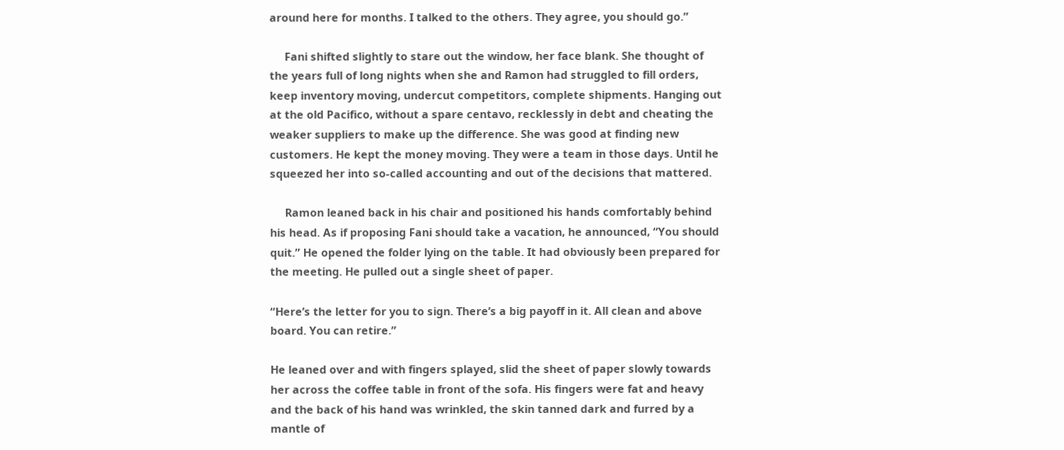around here for months. I talked to the others. They agree, you should go.”

     Fani shifted slightly to stare out the window, her face blank. She thought of the years full of long nights when she and Ramon had struggled to fill orders, keep inventory moving, undercut competitors, complete shipments. Hanging out at the old Pacifico, without a spare centavo, recklessly in debt and cheating the weaker suppliers to make up the difference. She was good at finding new customers. He kept the money moving. They were a team in those days. Until he squeezed her into so-called accounting and out of the decisions that mattered.

     Ramon leaned back in his chair and positioned his hands comfortably behind his head. As if proposing Fani should take a vacation, he announced, “You should quit.” He opened the folder lying on the table. It had obviously been prepared for the meeting. He pulled out a single sheet of paper.

“Here’s the letter for you to sign. There’s a big payoff in it. All clean and above board. You can retire.”

He leaned over and with fingers splayed, slid the sheet of paper slowly towards her across the coffee table in front of the sofa. His fingers were fat and heavy and the back of his hand was wrinkled, the skin tanned dark and furred by a mantle of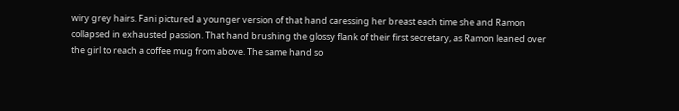wiry grey hairs. Fani pictured a younger version of that hand caressing her breast each time she and Ramon collapsed in exhausted passion. That hand brushing the glossy flank of their first secretary, as Ramon leaned over the girl to reach a coffee mug from above. The same hand so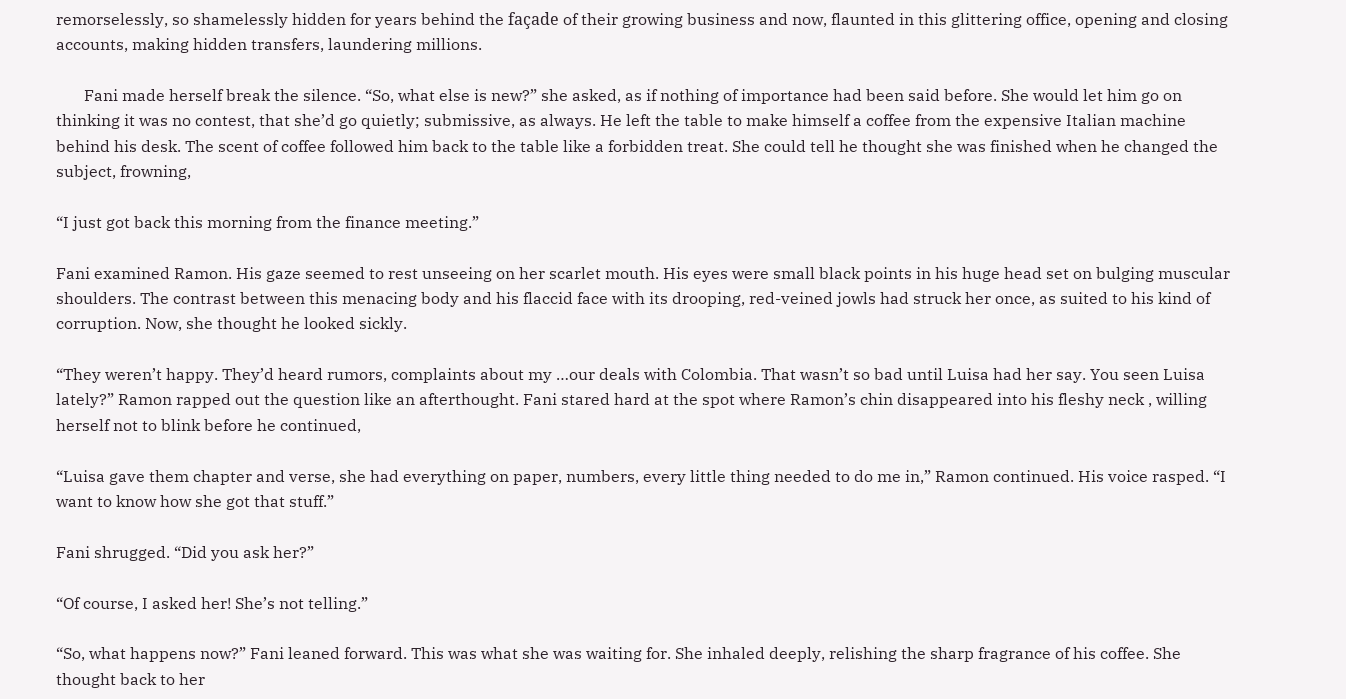remorselessly, so shamelessly hidden for years behind the façade of their growing business and now, flaunted in this glittering office, opening and closing accounts, making hidden transfers, laundering millions.

       Fani made herself break the silence. “So, what else is new?” she asked, as if nothing of importance had been said before. She would let him go on thinking it was no contest, that she’d go quietly; submissive, as always. He left the table to make himself a coffee from the expensive Italian machine behind his desk. The scent of coffee followed him back to the table like a forbidden treat. She could tell he thought she was finished when he changed the subject, frowning,

“I just got back this morning from the finance meeting.”

Fani examined Ramon. His gaze seemed to rest unseeing on her scarlet mouth. His eyes were small black points in his huge head set on bulging muscular shoulders. The contrast between this menacing body and his flaccid face with its drooping, red-veined jowls had struck her once, as suited to his kind of corruption. Now, she thought he looked sickly.

“They weren’t happy. They’d heard rumors, complaints about my …our deals with Colombia. That wasn’t so bad until Luisa had her say. You seen Luisa lately?” Ramon rapped out the question like an afterthought. Fani stared hard at the spot where Ramon’s chin disappeared into his fleshy neck , willing herself not to blink before he continued,

“Luisa gave them chapter and verse, she had everything on paper, numbers, every little thing needed to do me in,” Ramon continued. His voice rasped. “I want to know how she got that stuff.”

Fani shrugged. “Did you ask her?”

“Of course, I asked her! She’s not telling.”

“So, what happens now?” Fani leaned forward. This was what she was waiting for. She inhaled deeply, relishing the sharp fragrance of his coffee. She thought back to her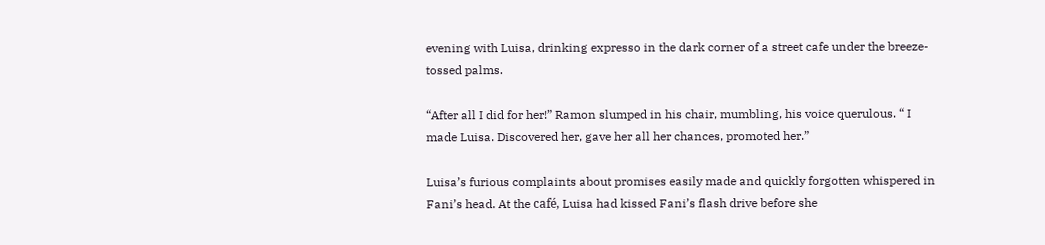evening with Luisa, drinking expresso in the dark corner of a street cafe under the breeze-tossed palms.

“After all I did for her!” Ramon slumped in his chair, mumbling, his voice querulous. “ I made Luisa. Discovered her, gave her all her chances, promoted her.”

Luisa’s furious complaints about promises easily made and quickly forgotten whispered in Fani’s head. At the café, Luisa had kissed Fani’s flash drive before she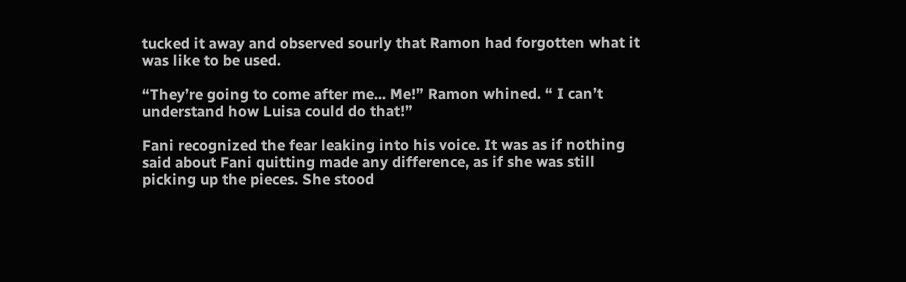tucked it away and observed sourly that Ramon had forgotten what it was like to be used.

“They’re going to come after me... Me!” Ramon whined. “ I can’t understand how Luisa could do that!”

Fani recognized the fear leaking into his voice. It was as if nothing said about Fani quitting made any difference, as if she was still picking up the pieces. She stood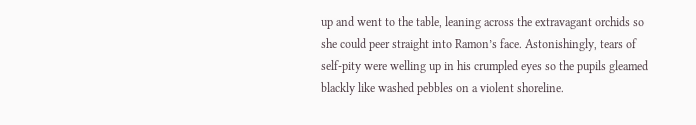up and went to the table, leaning across the extravagant orchids so she could peer straight into Ramon’s face. Astonishingly, tears of self-pity were welling up in his crumpled eyes so the pupils gleamed blackly like washed pebbles on a violent shoreline.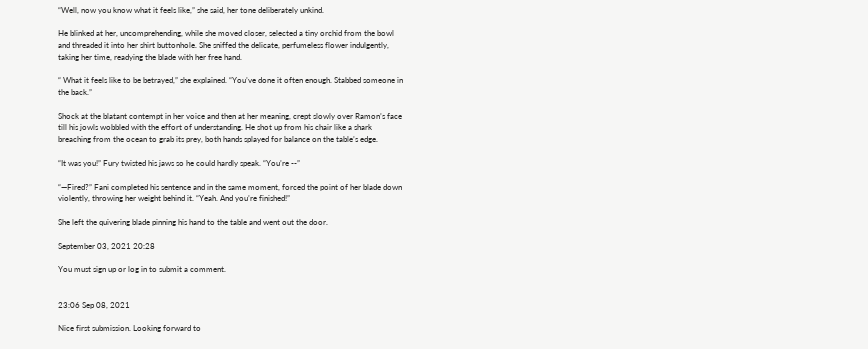“Well, now you know what it feels like,” she said, her tone deliberately unkind.

He blinked at her, uncomprehending, while she moved closer, selected a tiny orchid from the bowl and threaded it into her shirt buttonhole. She sniffed the delicate, perfumeless flower indulgently, taking her time, readying the blade with her free hand.

“ What it feels like to be betrayed,” she explained. “You’ve done it often enough. Stabbed someone in the back.”

Shock at the blatant contempt in her voice and then at her meaning, crept slowly over Ramon’s face till his jowls wobbled with the effort of understanding. He shot up from his chair like a shark breaching from the ocean to grab its prey, both hands splayed for balance on the table’s edge.

“It was you!” Fury twisted his jaws so he could hardly speak. “You’re --”

“—Fired?” Fani completed his sentence and in the same moment, forced the point of her blade down violently, throwing her weight behind it. “Yeah. And you’re finished!”

She left the quivering blade pinning his hand to the table and went out the door.

September 03, 2021 20:28

You must sign up or log in to submit a comment.


23:06 Sep 08, 2021

Nice first submission. Looking forward to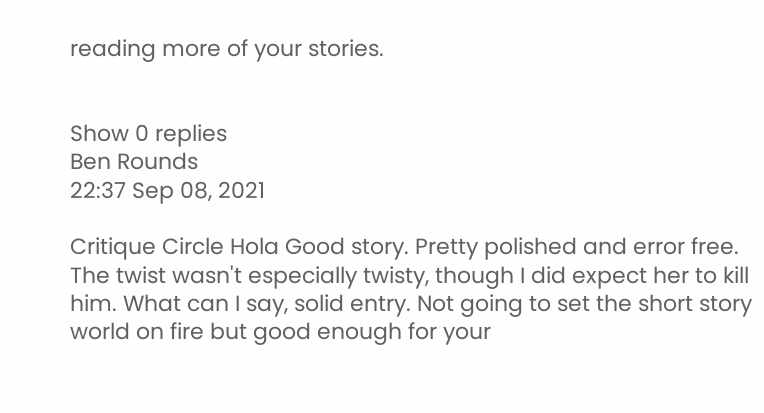reading more of your stories.


Show 0 replies
Ben Rounds
22:37 Sep 08, 2021

Critique Circle Hola Good story. Pretty polished and error free. The twist wasn't especially twisty, though I did expect her to kill him. What can I say, solid entry. Not going to set the short story world on fire but good enough for your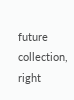future collection, right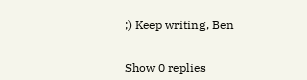;) Keep writing, Ben


Show 0 replies